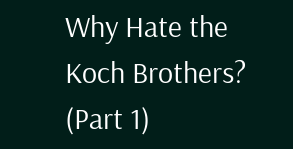Why Hate the Koch Brothers? (Part 1)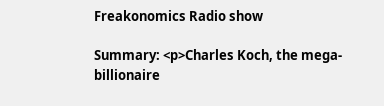Freakonomics Radio show

Summary: <p>Charles Koch, the mega-billionaire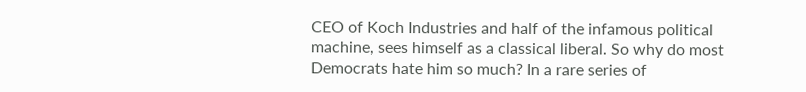CEO of Koch Industries and half of the infamous political machine, sees himself as a classical liberal. So why do most Democrats hate him so much? In a rare series of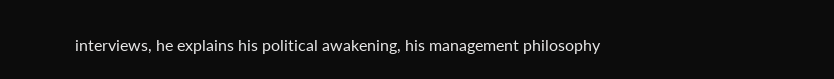interviews, he explains his political awakening, his management philosophy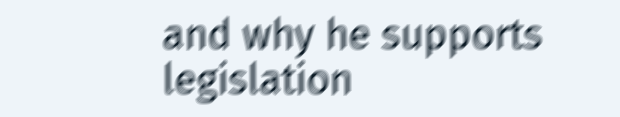and why he supports legislation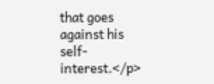that goes against his self-interest.</p>